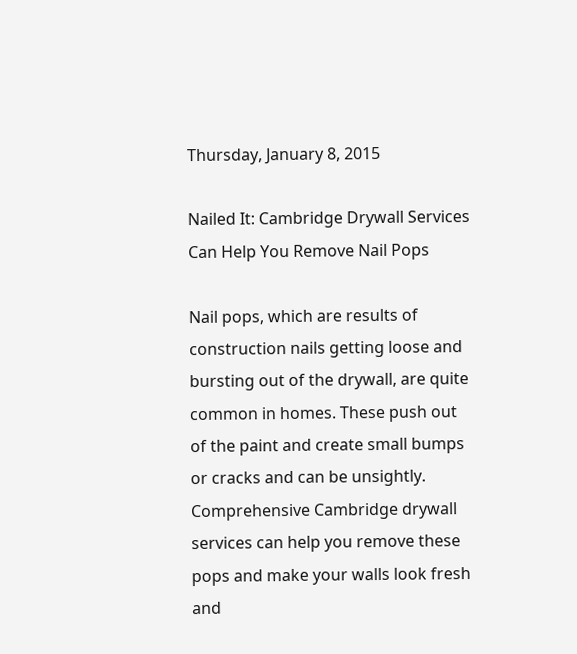Thursday, January 8, 2015

Nailed It: Cambridge Drywall Services Can Help You Remove Nail Pops

Nail pops, which are results of construction nails getting loose and bursting out of the drywall, are quite common in homes. These push out of the paint and create small bumps or cracks and can be unsightly. Comprehensive Cambridge drywall services can help you remove these pops and make your walls look fresh and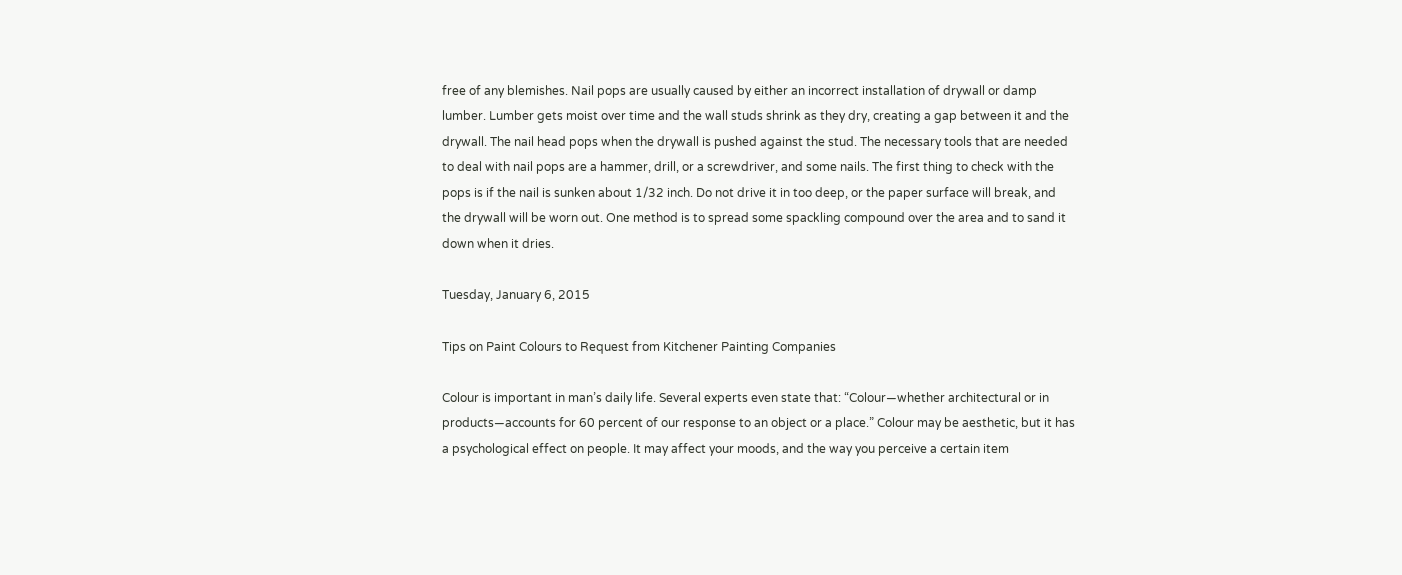free of any blemishes. Nail pops are usually caused by either an incorrect installation of drywall or damp lumber. Lumber gets moist over time and the wall studs shrink as they dry, creating a gap between it and the drywall. The nail head pops when the drywall is pushed against the stud. The necessary tools that are needed to deal with nail pops are a hammer, drill, or a screwdriver, and some nails. The first thing to check with the pops is if the nail is sunken about 1/32 inch. Do not drive it in too deep, or the paper surface will break, and the drywall will be worn out. One method is to spread some spackling compound over the area and to sand it down when it dries.

Tuesday, January 6, 2015

Tips on Paint Colours to Request from Kitchener Painting Companies

Colour is important in man’s daily life. Several experts even state that: “Colour—whether architectural or in products—accounts for 60 percent of our response to an object or a place.” Colour may be aesthetic, but it has a psychological effect on people. It may affect your moods, and the way you perceive a certain item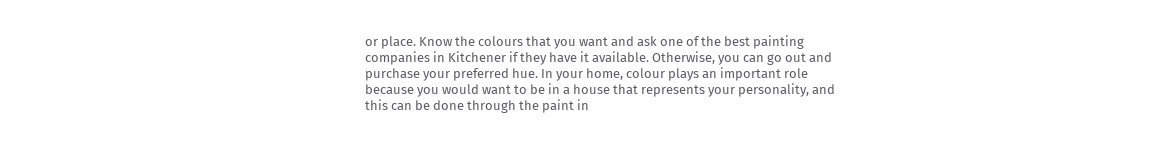or place. Know the colours that you want and ask one of the best painting companies in Kitchener if they have it available. Otherwise, you can go out and purchase your preferred hue. In your home, colour plays an important role because you would want to be in a house that represents your personality, and this can be done through the paint in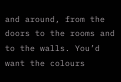and around, from the doors to the rooms and to the walls. You’d want the colours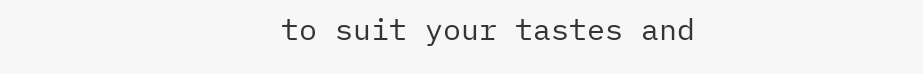to suit your tastes and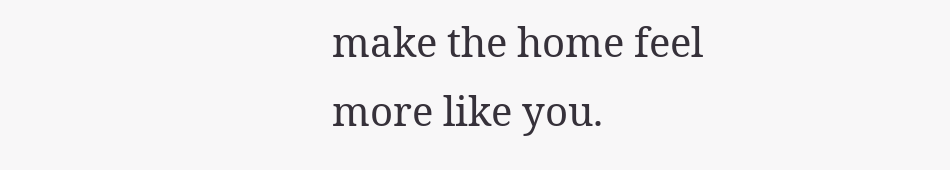make the home feel more like you.